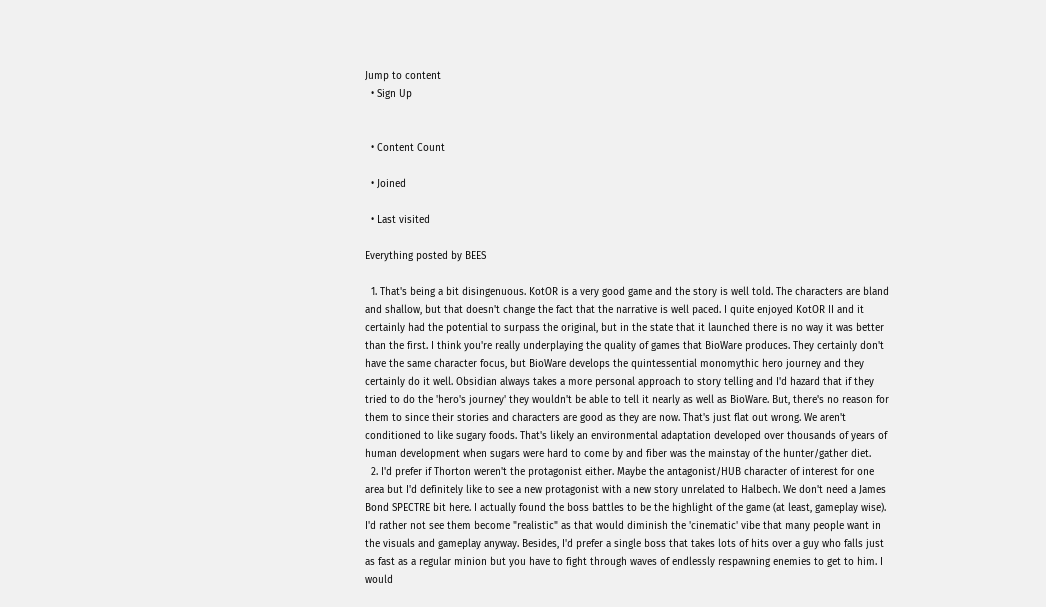Jump to content
  • Sign Up


  • Content Count

  • Joined

  • Last visited

Everything posted by BEES

  1. That's being a bit disingenuous. KotOR is a very good game and the story is well told. The characters are bland and shallow, but that doesn't change the fact that the narrative is well paced. I quite enjoyed KotOR II and it certainly had the potential to surpass the original, but in the state that it launched there is no way it was better than the first. I think you're really underplaying the quality of games that BioWare produces. They certainly don't have the same character focus, but BioWare develops the quintessential monomythic hero journey and they certainly do it well. Obsidian always takes a more personal approach to story telling and I'd hazard that if they tried to do the 'hero's journey' they wouldn't be able to tell it nearly as well as BioWare. But, there's no reason for them to since their stories and characters are good as they are now. That's just flat out wrong. We aren't conditioned to like sugary foods. That's likely an environmental adaptation developed over thousands of years of human development when sugars were hard to come by and fiber was the mainstay of the hunter/gather diet.
  2. I'd prefer if Thorton weren't the protagonist either. Maybe the antagonist/HUB character of interest for one area but I'd definitely like to see a new protagonist with a new story unrelated to Halbech. We don't need a James Bond SPECTRE bit here. I actually found the boss battles to be the highlight of the game (at least, gameplay wise). I'd rather not see them become "realistic" as that would diminish the 'cinematic' vibe that many people want in the visuals and gameplay anyway. Besides, I'd prefer a single boss that takes lots of hits over a guy who falls just as fast as a regular minion but you have to fight through waves of endlessly respawning enemies to get to him. I would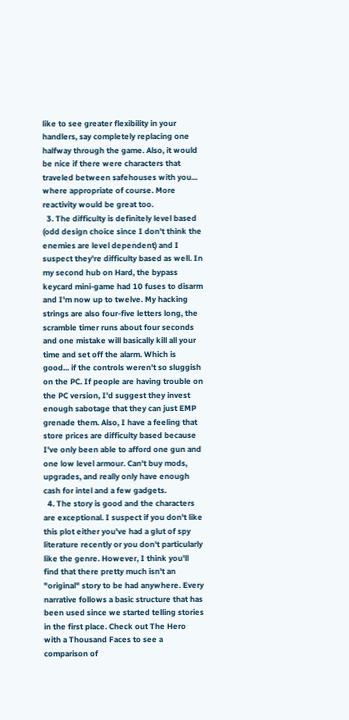like to see greater flexibility in your handlers, say completely replacing one halfway through the game. Also, it would be nice if there were characters that traveled between safehouses with you... where appropriate of course. More reactivity would be great too.
  3. The difficulty is definitely level based (odd design choice since I don't think the enemies are level dependent) and I suspect they're difficulty based as well. In my second hub on Hard, the bypass keycard mini-game had 10 fuses to disarm and I'm now up to twelve. My hacking strings are also four-five letters long, the scramble timer runs about four seconds and one mistake will basically kill all your time and set off the alarm. Which is good... if the controls weren't so sluggish on the PC. If people are having trouble on the PC version, I'd suggest they invest enough sabotage that they can just EMP grenade them. Also, I have a feeling that store prices are difficulty based because I've only been able to afford one gun and one low level armour. Can't buy mods, upgrades, and really only have enough cash for intel and a few gadgets.
  4. The story is good and the characters are exceptional. I suspect if you don't like this plot either you've had a glut of spy literature recently or you don't particularly like the genre. However, I think you'll find that there pretty much isn't an "original" story to be had anywhere. Every narrative follows a basic structure that has been used since we started telling stories in the first place. Check out The Hero with a Thousand Faces to see a comparison of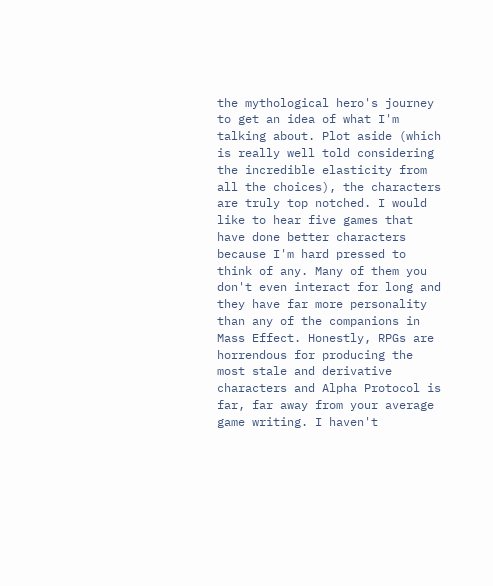the mythological hero's journey to get an idea of what I'm talking about. Plot aside (which is really well told considering the incredible elasticity from all the choices), the characters are truly top notched. I would like to hear five games that have done better characters because I'm hard pressed to think of any. Many of them you don't even interact for long and they have far more personality than any of the companions in Mass Effect. Honestly, RPGs are horrendous for producing the most stale and derivative characters and Alpha Protocol is far, far away from your average game writing. I haven't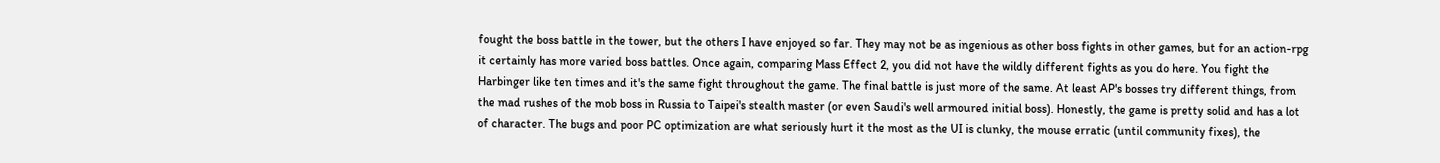fought the boss battle in the tower, but the others I have enjoyed so far. They may not be as ingenious as other boss fights in other games, but for an action-rpg it certainly has more varied boss battles. Once again, comparing Mass Effect 2, you did not have the wildly different fights as you do here. You fight the Harbinger like ten times and it's the same fight throughout the game. The final battle is just more of the same. At least AP's bosses try different things, from the mad rushes of the mob boss in Russia to Taipei's stealth master (or even Saudi's well armoured initial boss). Honestly, the game is pretty solid and has a lot of character. The bugs and poor PC optimization are what seriously hurt it the most as the UI is clunky, the mouse erratic (until community fixes), the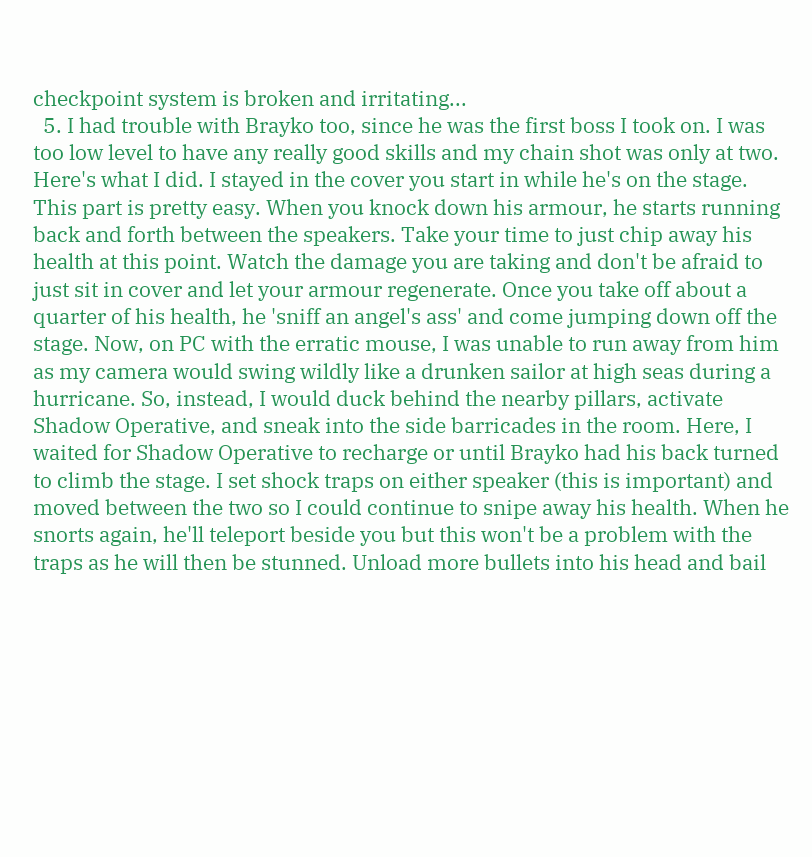checkpoint system is broken and irritating...
  5. I had trouble with Brayko too, since he was the first boss I took on. I was too low level to have any really good skills and my chain shot was only at two. Here's what I did. I stayed in the cover you start in while he's on the stage. This part is pretty easy. When you knock down his armour, he starts running back and forth between the speakers. Take your time to just chip away his health at this point. Watch the damage you are taking and don't be afraid to just sit in cover and let your armour regenerate. Once you take off about a quarter of his health, he 'sniff an angel's ass' and come jumping down off the stage. Now, on PC with the erratic mouse, I was unable to run away from him as my camera would swing wildly like a drunken sailor at high seas during a hurricane. So, instead, I would duck behind the nearby pillars, activate Shadow Operative, and sneak into the side barricades in the room. Here, I waited for Shadow Operative to recharge or until Brayko had his back turned to climb the stage. I set shock traps on either speaker (this is important) and moved between the two so I could continue to snipe away his health. When he snorts again, he'll teleport beside you but this won't be a problem with the traps as he will then be stunned. Unload more bullets into his head and bail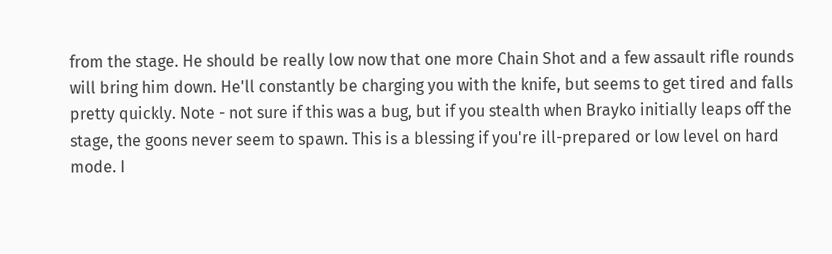from the stage. He should be really low now that one more Chain Shot and a few assault rifle rounds will bring him down. He'll constantly be charging you with the knife, but seems to get tired and falls pretty quickly. Note - not sure if this was a bug, but if you stealth when Brayko initially leaps off the stage, the goons never seem to spawn. This is a blessing if you're ill-prepared or low level on hard mode. I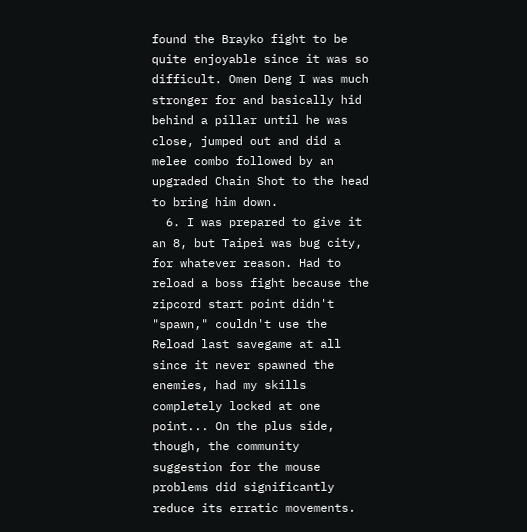found the Brayko fight to be quite enjoyable since it was so difficult. Omen Deng I was much stronger for and basically hid behind a pillar until he was close, jumped out and did a melee combo followed by an upgraded Chain Shot to the head to bring him down.
  6. I was prepared to give it an 8, but Taipei was bug city, for whatever reason. Had to reload a boss fight because the zipcord start point didn't "spawn," couldn't use the Reload last savegame at all since it never spawned the enemies, had my skills completely locked at one point... On the plus side, though, the community suggestion for the mouse problems did significantly reduce its erratic movements.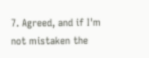7. Agreed, and if I'm not mistaken the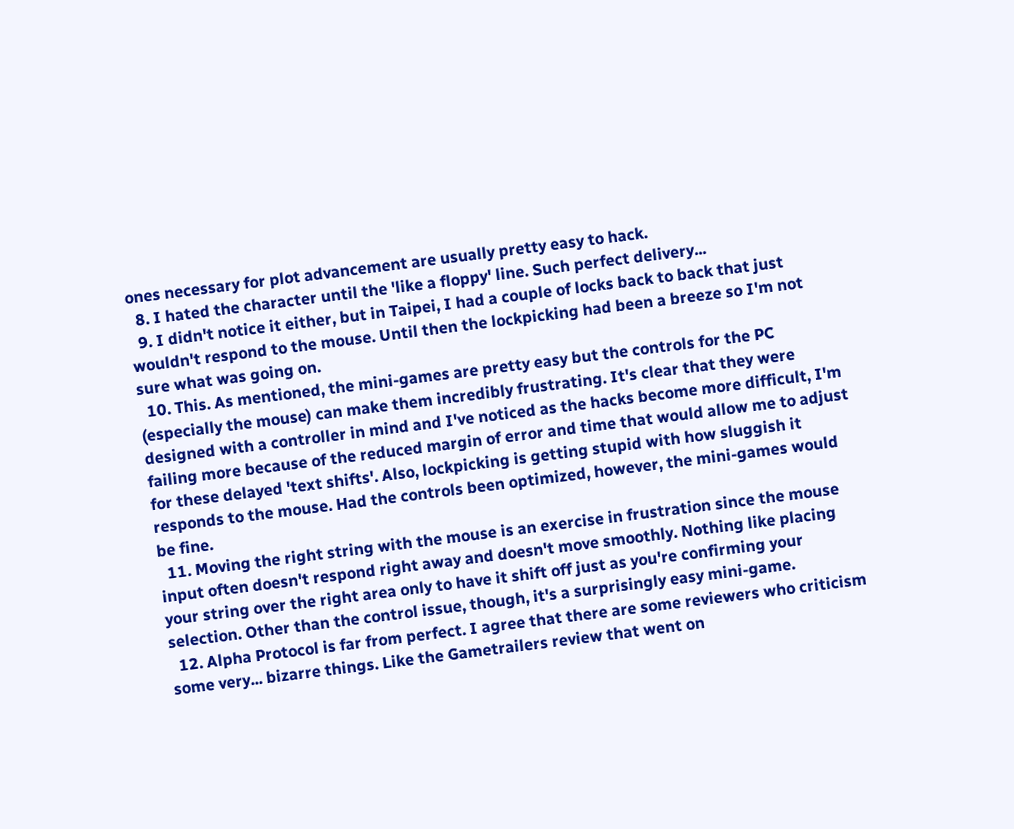ones necessary for plot advancement are usually pretty easy to hack.
  8. I hated the character until the 'like a floppy' line. Such perfect delivery...
  9. I didn't notice it either, but in Taipei, I had a couple of locks back to back that just wouldn't respond to the mouse. Until then the lockpicking had been a breeze so I'm not sure what was going on.
  10. This. As mentioned, the mini-games are pretty easy but the controls for the PC (especially the mouse) can make them incredibly frustrating. It's clear that they were designed with a controller in mind and I've noticed as the hacks become more difficult, I'm failing more because of the reduced margin of error and time that would allow me to adjust for these delayed 'text shifts'. Also, lockpicking is getting stupid with how sluggish it responds to the mouse. Had the controls been optimized, however, the mini-games would be fine.
  11. Moving the right string with the mouse is an exercise in frustration since the mouse input often doesn't respond right away and doesn't move smoothly. Nothing like placing your string over the right area only to have it shift off just as you're confirming your selection. Other than the control issue, though, it's a surprisingly easy mini-game.
  12. Alpha Protocol is far from perfect. I agree that there are some reviewers who criticism some very... bizarre things. Like the Gametrailers review that went on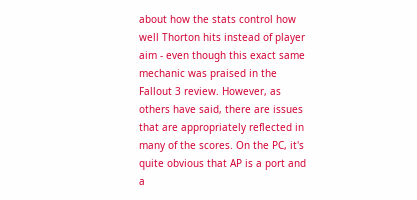about how the stats control how well Thorton hits instead of player aim - even though this exact same mechanic was praised in the Fallout 3 review. However, as others have said, there are issues that are appropriately reflected in many of the scores. On the PC, it's quite obvious that AP is a port and a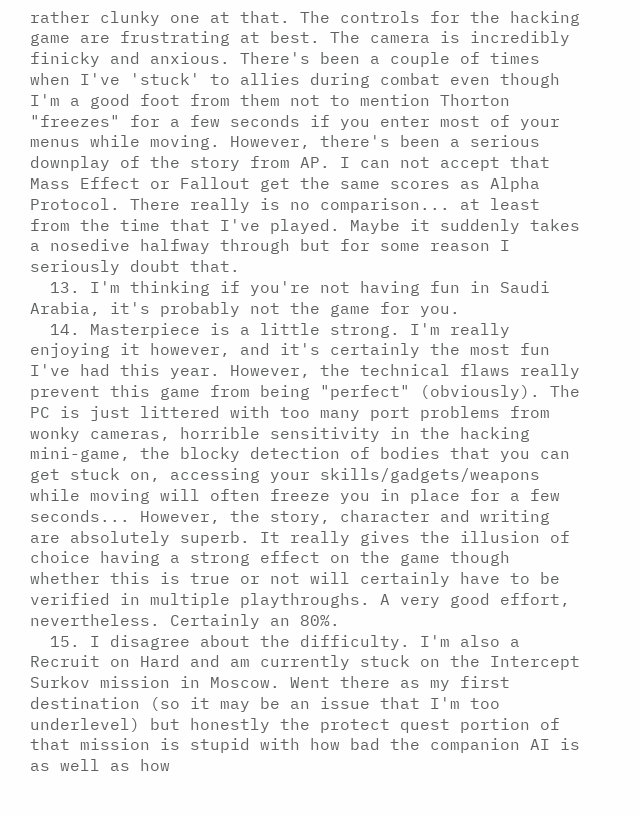rather clunky one at that. The controls for the hacking game are frustrating at best. The camera is incredibly finicky and anxious. There's been a couple of times when I've 'stuck' to allies during combat even though I'm a good foot from them not to mention Thorton "freezes" for a few seconds if you enter most of your menus while moving. However, there's been a serious downplay of the story from AP. I can not accept that Mass Effect or Fallout get the same scores as Alpha Protocol. There really is no comparison... at least from the time that I've played. Maybe it suddenly takes a nosedive halfway through but for some reason I seriously doubt that.
  13. I'm thinking if you're not having fun in Saudi Arabia, it's probably not the game for you.
  14. Masterpiece is a little strong. I'm really enjoying it however, and it's certainly the most fun I've had this year. However, the technical flaws really prevent this game from being "perfect" (obviously). The PC is just littered with too many port problems from wonky cameras, horrible sensitivity in the hacking mini-game, the blocky detection of bodies that you can get stuck on, accessing your skills/gadgets/weapons while moving will often freeze you in place for a few seconds... However, the story, character and writing are absolutely superb. It really gives the illusion of choice having a strong effect on the game though whether this is true or not will certainly have to be verified in multiple playthroughs. A very good effort, nevertheless. Certainly an 80%.
  15. I disagree about the difficulty. I'm also a Recruit on Hard and am currently stuck on the Intercept Surkov mission in Moscow. Went there as my first destination (so it may be an issue that I'm too underlevel) but honestly the protect quest portion of that mission is stupid with how bad the companion AI is as well as how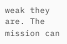weak they are. The mission can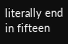literally end in fifteen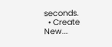seconds.
  • Create New...